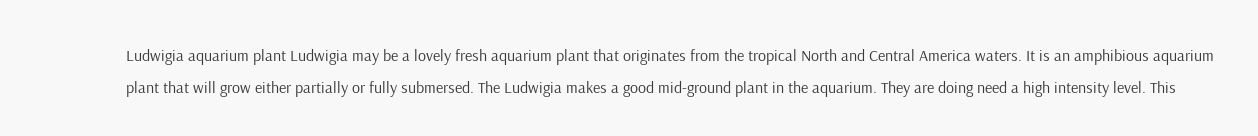Ludwigia aquarium plant Ludwigia may be a lovely fresh aquarium plant that originates from the tropical North and Central America waters. It is an amphibious aquarium plant that will grow either partially or fully submersed. The Ludwigia makes a good mid-ground plant in the aquarium. They are doing need a high intensity level. This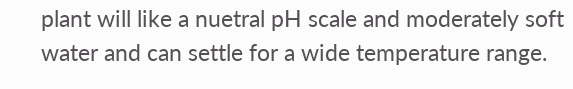plant will like a nuetral pH scale and moderately soft water and can settle for a wide temperature range.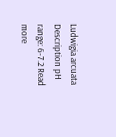Ludwigia arcuata Description pH range: 6-7.2 Read more